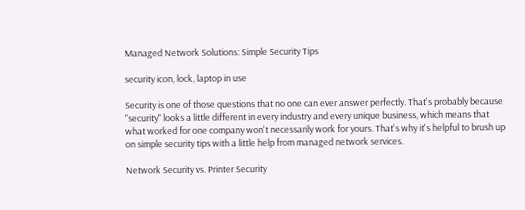Managed Network Solutions: Simple Security Tips

security icon, lock, laptop in use

Security is one of those questions that no one can ever answer perfectly. That's probably because "security" looks a little different in every industry and every unique business, which means that what worked for one company won't necessarily work for yours. That's why it's helpful to brush up on simple security tips with a little help from managed network services.

Network Security vs. Printer Security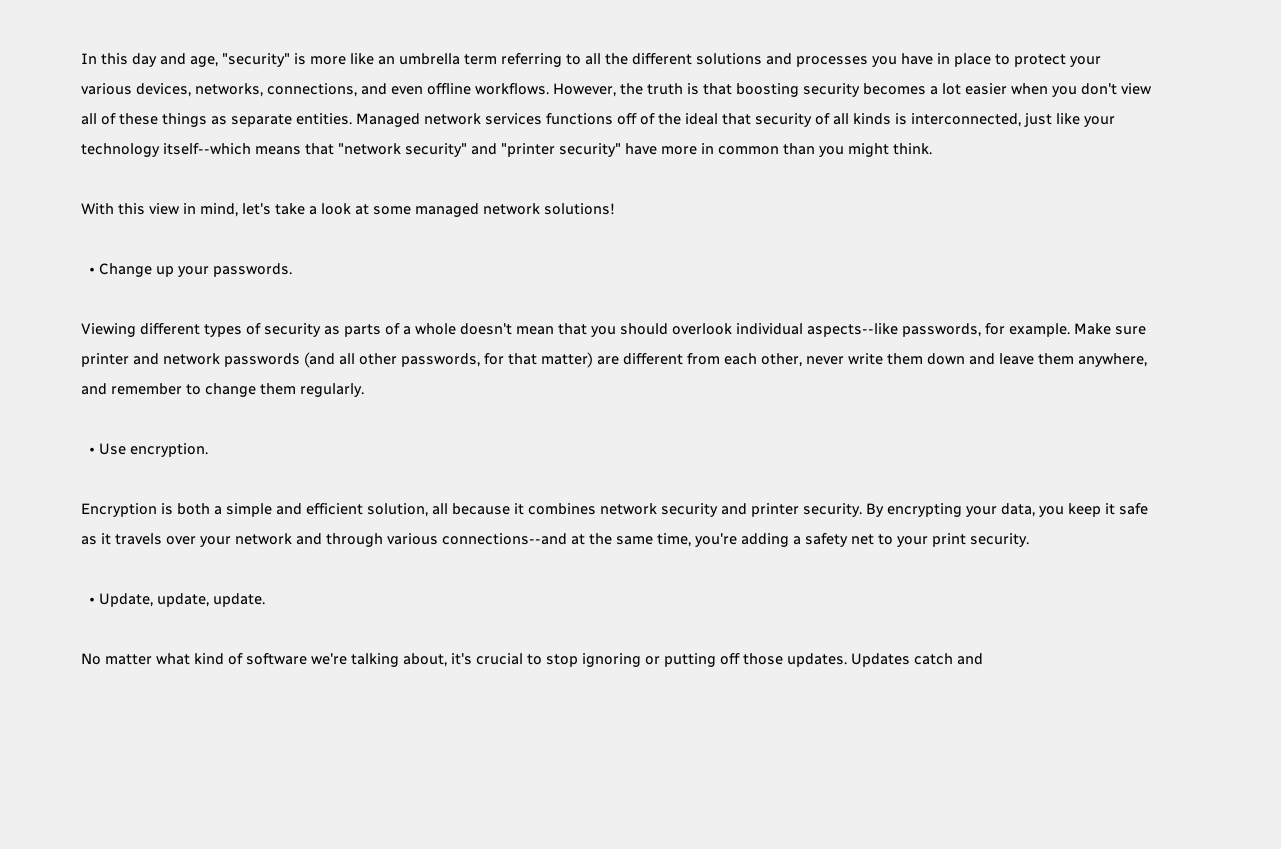In this day and age, "security" is more like an umbrella term referring to all the different solutions and processes you have in place to protect your various devices, networks, connections, and even offline workflows. However, the truth is that boosting security becomes a lot easier when you don't view all of these things as separate entities. Managed network services functions off of the ideal that security of all kinds is interconnected, just like your technology itself--which means that "network security" and "printer security" have more in common than you might think.

With this view in mind, let's take a look at some managed network solutions!

  • Change up your passwords.

Viewing different types of security as parts of a whole doesn't mean that you should overlook individual aspects--like passwords, for example. Make sure printer and network passwords (and all other passwords, for that matter) are different from each other, never write them down and leave them anywhere, and remember to change them regularly.

  • Use encryption.

Encryption is both a simple and efficient solution, all because it combines network security and printer security. By encrypting your data, you keep it safe as it travels over your network and through various connections--and at the same time, you're adding a safety net to your print security.

  • Update, update, update.

No matter what kind of software we're talking about, it's crucial to stop ignoring or putting off those updates. Updates catch and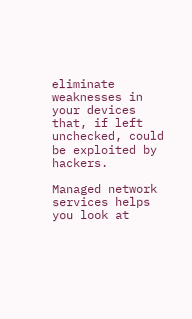eliminate weaknesses in your devices that, if left unchecked, could be exploited by hackers.

Managed network services helps you look at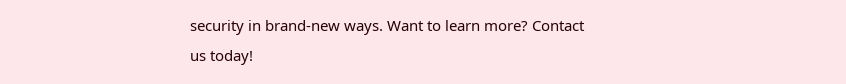security in brand-new ways. Want to learn more? Contact us today!